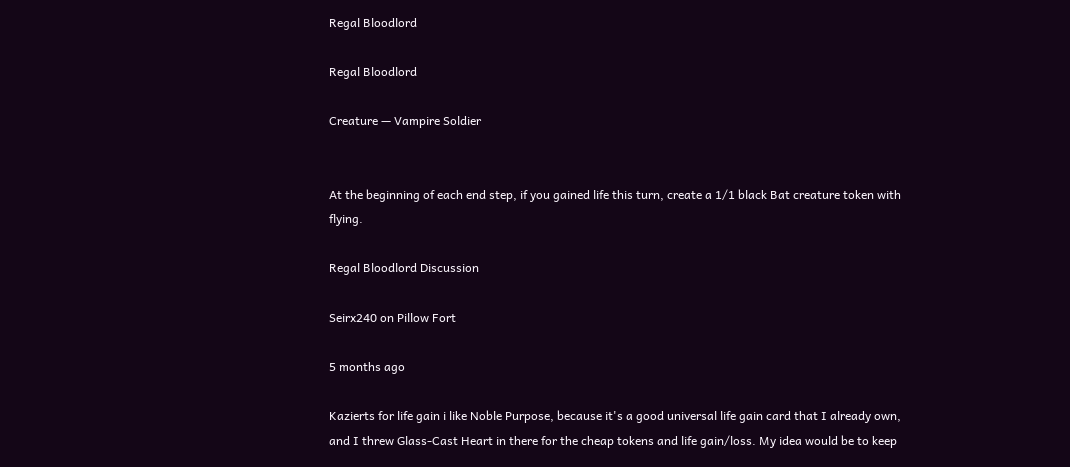Regal Bloodlord

Regal Bloodlord

Creature — Vampire Soldier


At the beginning of each end step, if you gained life this turn, create a 1/1 black Bat creature token with flying.

Regal Bloodlord Discussion

Seirx240 on Pillow Fort

5 months ago

Kazierts for life gain i like Noble Purpose, because it's a good universal life gain card that I already own, and I threw Glass-Cast Heart in there for the cheap tokens and life gain/loss. My idea would be to keep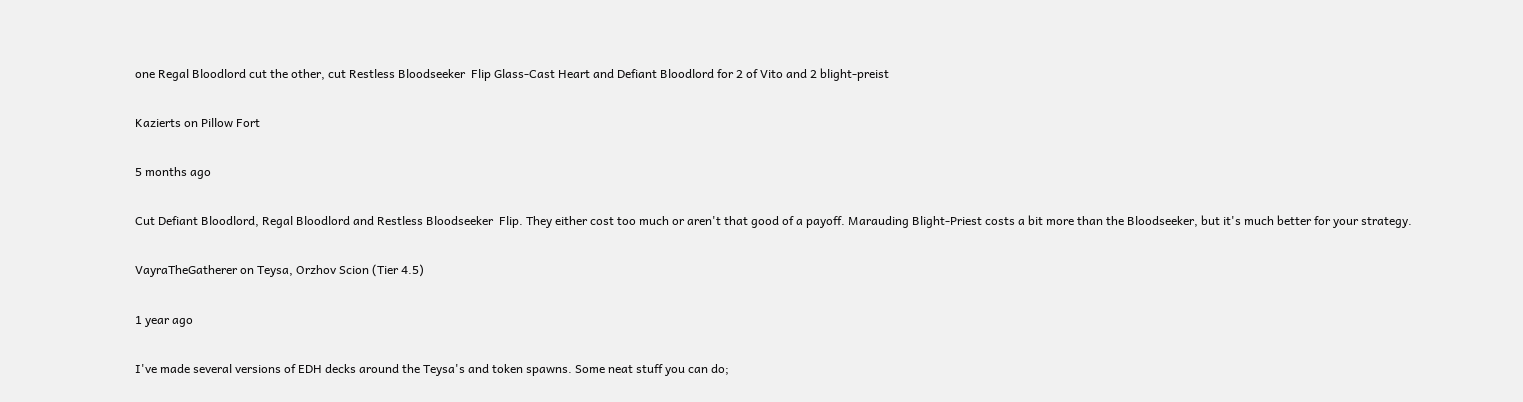one Regal Bloodlord cut the other, cut Restless Bloodseeker  Flip Glass-Cast Heart and Defiant Bloodlord for 2 of Vito and 2 blight-preist

Kazierts on Pillow Fort

5 months ago

Cut Defiant Bloodlord, Regal Bloodlord and Restless Bloodseeker  Flip. They either cost too much or aren't that good of a payoff. Marauding Blight-Priest costs a bit more than the Bloodseeker, but it's much better for your strategy.

VayraTheGatherer on Teysa, Orzhov Scion (Tier 4.5)

1 year ago

I've made several versions of EDH decks around the Teysa's and token spawns. Some neat stuff you can do;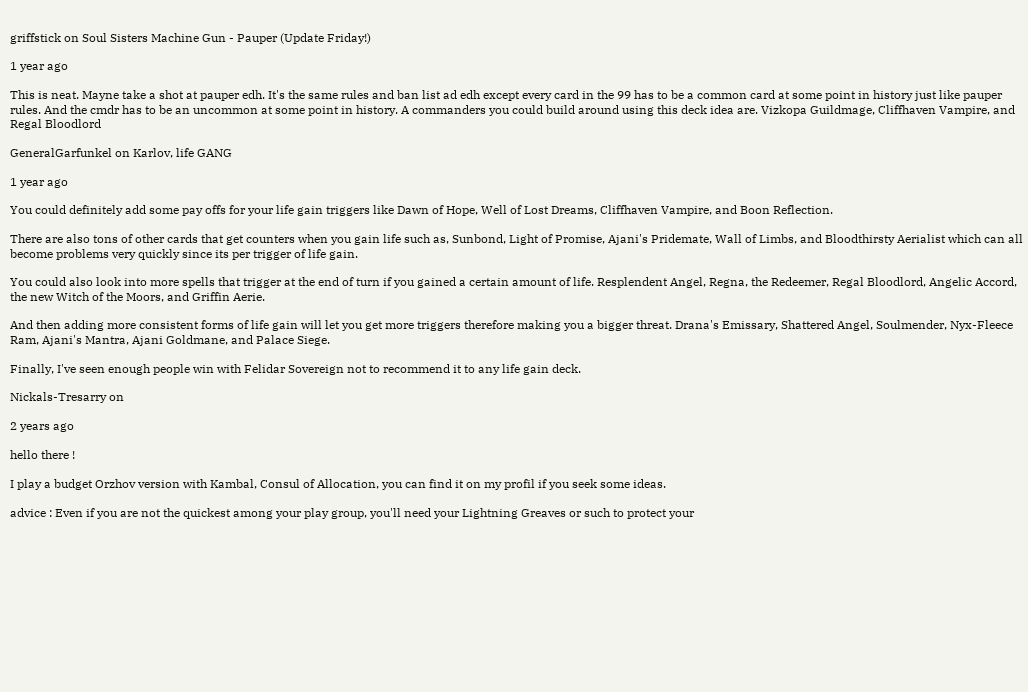griffstick on Soul Sisters Machine Gun - Pauper (Update Friday!)

1 year ago

This is neat. Mayne take a shot at pauper edh. It's the same rules and ban list ad edh except every card in the 99 has to be a common card at some point in history just like pauper rules. And the cmdr has to be an uncommon at some point in history. A commanders you could build around using this deck idea are. Vizkopa Guildmage, Cliffhaven Vampire, and Regal Bloodlord

GeneralGarfunkel on Karlov, life GANG

1 year ago

You could definitely add some pay offs for your life gain triggers like Dawn of Hope, Well of Lost Dreams, Cliffhaven Vampire, and Boon Reflection.

There are also tons of other cards that get counters when you gain life such as, Sunbond, Light of Promise, Ajani's Pridemate, Wall of Limbs, and Bloodthirsty Aerialist which can all become problems very quickly since its per trigger of life gain.

You could also look into more spells that trigger at the end of turn if you gained a certain amount of life. Resplendent Angel, Regna, the Redeemer, Regal Bloodlord, Angelic Accord, the new Witch of the Moors, and Griffin Aerie.

And then adding more consistent forms of life gain will let you get more triggers therefore making you a bigger threat. Drana's Emissary, Shattered Angel, Soulmender, Nyx-Fleece Ram, Ajani's Mantra, Ajani Goldmane, and Palace Siege.

Finally, I've seen enough people win with Felidar Sovereign not to recommend it to any life gain deck.

Nickals-Tresarry on

2 years ago

hello there !

I play a budget Orzhov version with Kambal, Consul of Allocation, you can find it on my profil if you seek some ideas.

advice : Even if you are not the quickest among your play group, you'll need your Lightning Greaves or such to protect your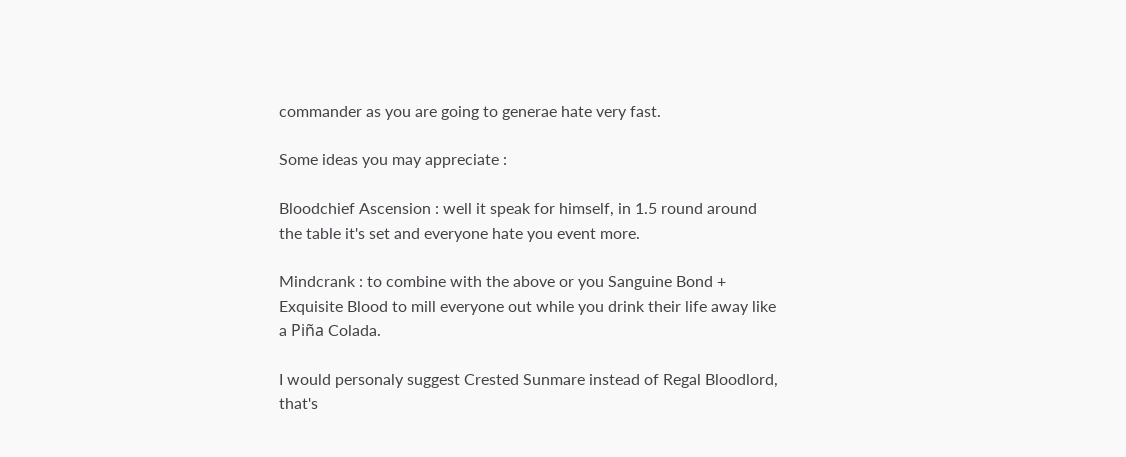commander as you are going to generae hate very fast.

Some ideas you may appreciate :

Bloodchief Ascension : well it speak for himself, in 1.5 round around the table it's set and everyone hate you event more.

Mindcrank : to combine with the above or you Sanguine Bond + Exquisite Blood to mill everyone out while you drink their life away like a Piña Colada.

I would personaly suggest Crested Sunmare instead of Regal Bloodlord, that's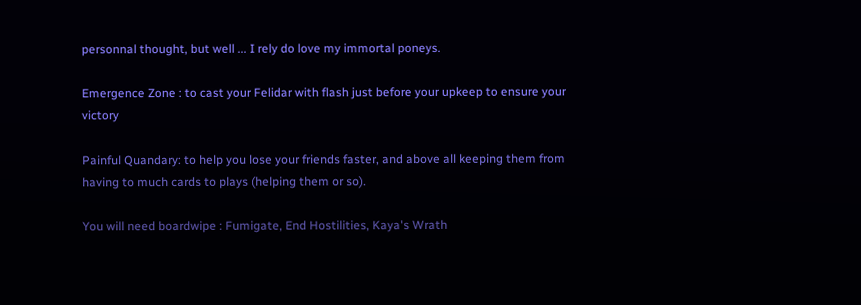personnal thought, but well ... I rely do love my immortal poneys.

Emergence Zone : to cast your Felidar with flash just before your upkeep to ensure your victory

Painful Quandary: to help you lose your friends faster, and above all keeping them from having to much cards to plays (helping them or so).

You will need boardwipe : Fumigate, End Hostilities, Kaya's Wrath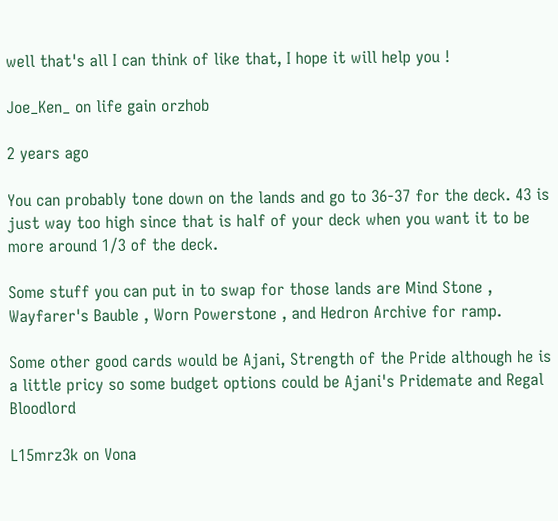well that's all I can think of like that, I hope it will help you !

Joe_Ken_ on life gain orzhob

2 years ago

You can probably tone down on the lands and go to 36-37 for the deck. 43 is just way too high since that is half of your deck when you want it to be more around 1/3 of the deck.

Some stuff you can put in to swap for those lands are Mind Stone , Wayfarer's Bauble , Worn Powerstone , and Hedron Archive for ramp.

Some other good cards would be Ajani, Strength of the Pride although he is a little pricy so some budget options could be Ajani's Pridemate and Regal Bloodlord

L15mrz3k on Vona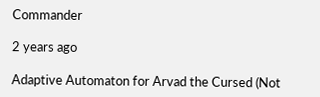Commander

2 years ago

Adaptive Automaton for Arvad the Cursed (Not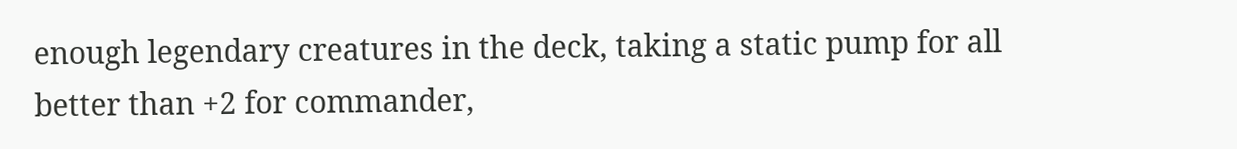enough legendary creatures in the deck, taking a static pump for all better than +2 for commander,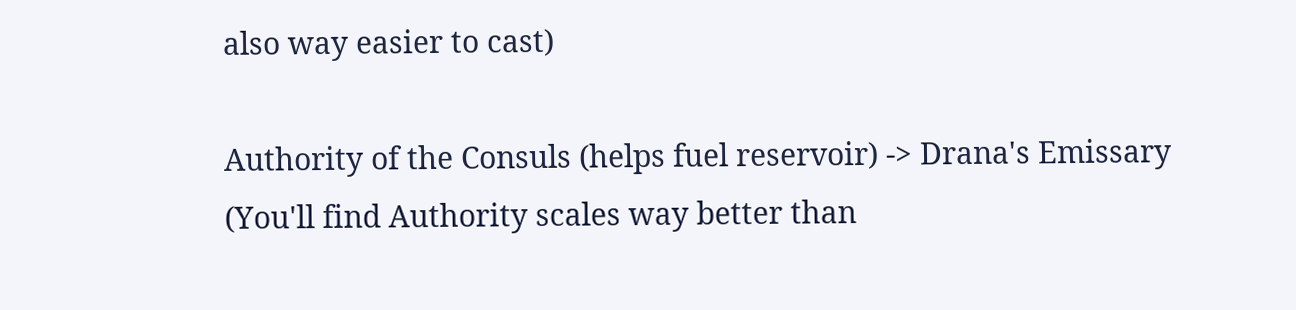also way easier to cast)

Authority of the Consuls (helps fuel reservoir) -> Drana's Emissary (You'll find Authority scales way better than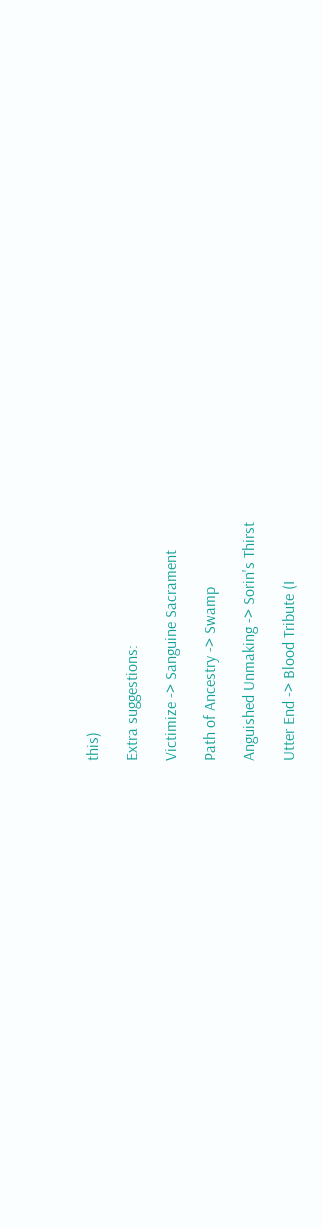this)

Extra suggestions:

Victimize -> Sanguine Sacrament

Path of Ancestry -> Swamp

Anguished Unmaking -> Sorin's Thirst

Utter End -> Blood Tribute (I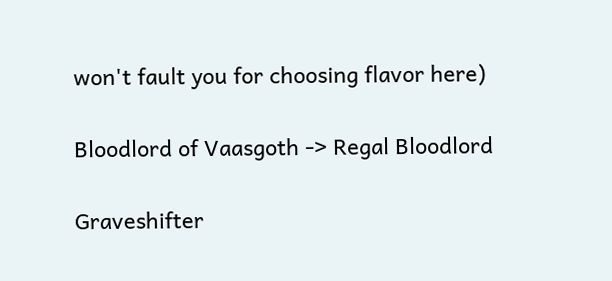won't fault you for choosing flavor here)

Bloodlord of Vaasgoth -> Regal Bloodlord

Graveshifter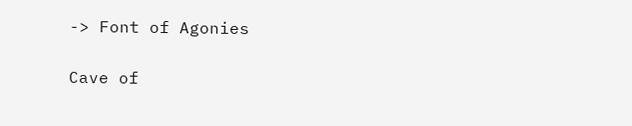-> Font of Agonies

Cave of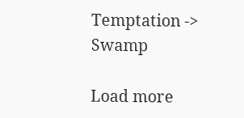Temptation -> Swamp

Load more